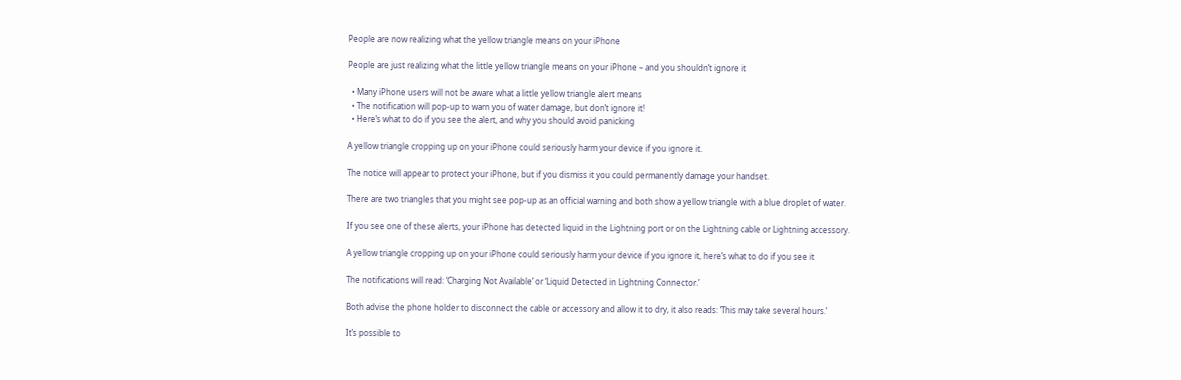People are now realizing what the yellow triangle means on your iPhone

People are just realizing what the little yellow triangle means on your iPhone – and you shouldn’t ignore it

  • Many iPhone users will not be aware what a little yellow triangle alert means
  • The notification will pop-up to warn you of water damage, but don’t ignore it!
  • Here’s what to do if you see the alert, and why you should avoid panicking

A yellow triangle cropping up on your iPhone could seriously harm your device if you ignore it.

The notice will appear to protect your iPhone, but if you dismiss it you could permanently damage your handset.

There are two triangles that you might see pop-up as an official warning and both show a yellow triangle with a blue droplet of water.

If you see one of these alerts, your iPhone has detected liquid in the Lightning port or on the Lightning cable or Lightning accessory.

A yellow triangle cropping up on your iPhone could seriously harm your device if you ignore it, here’s what to do if you see it

The notifications will read: ‘Charging Not Available’ or ‘Liquid Detected in Lightning Connector.’

Both advise the phone holder to disconnect the cable or accessory and allow it to dry, it also reads: ‘This may take several hours.’

It’s possible to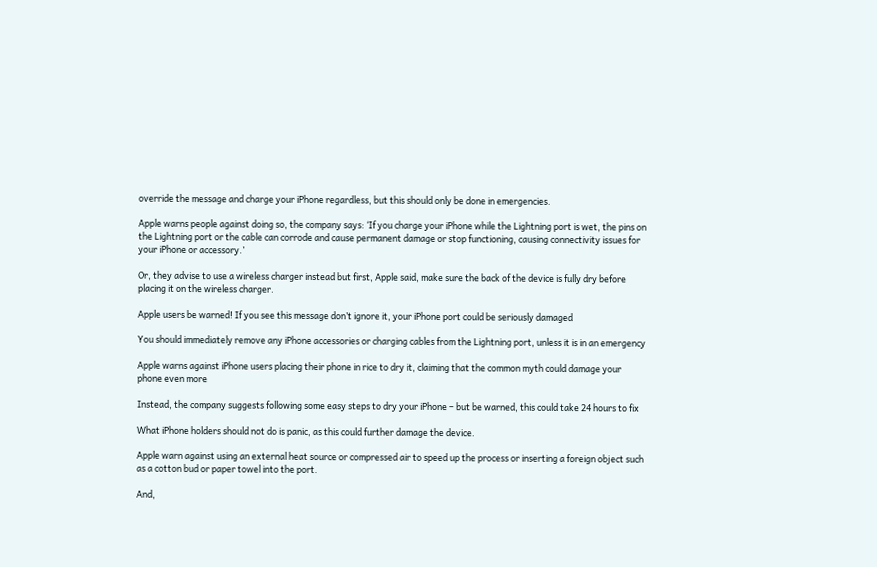override the message and charge your iPhone regardless, but this should only be done in emergencies.

Apple warns people against doing so, the company says: ‘If you charge your iPhone while the Lightning port is wet, the pins on the Lightning port or the cable can corrode and cause permanent damage or stop functioning, causing connectivity issues for your iPhone or accessory.’

Or, they advise to use a wireless charger instead but first, Apple said, make sure the back of the device is fully dry before placing it on the wireless charger.

Apple users be warned! If you see this message don’t ignore it, your iPhone port could be seriously damaged

You should immediately remove any iPhone accessories or charging cables from the Lightning port, unless it is in an emergency

Apple warns against iPhone users placing their phone in rice to dry it, claiming that the common myth could damage your phone even more

Instead, the company suggests following some easy steps to dry your iPhone – but be warned, this could take 24 hours to fix

What iPhone holders should not do is panic, as this could further damage the device.

Apple warn against using an external heat source or compressed air to speed up the process or inserting a foreign object such as a cotton bud or paper towel into the port.

And,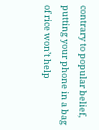contrary to popular belief, putting your phone in a bag of rice won’t help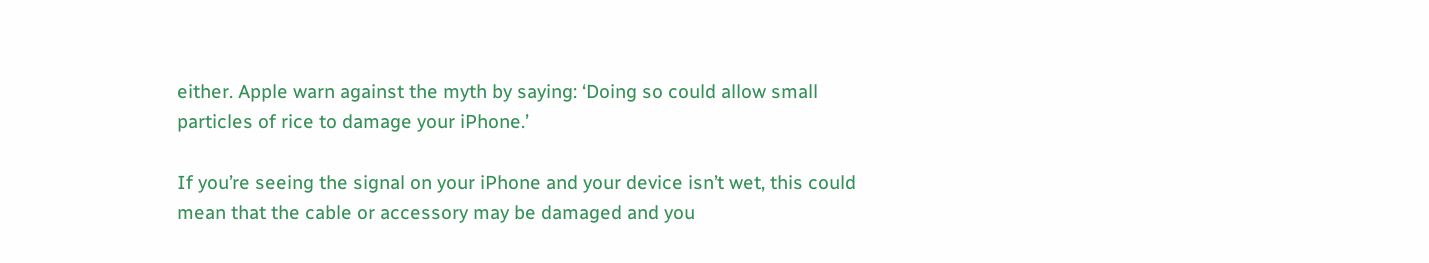either. Apple warn against the myth by saying: ‘Doing so could allow small particles of rice to damage your iPhone.’

If you’re seeing the signal on your iPhone and your device isn’t wet, this could mean that the cable or accessory may be damaged and you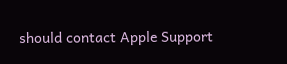should contact Apple Support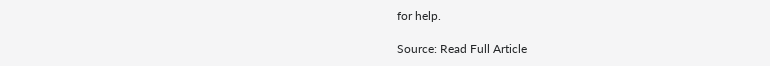for help.

Source: Read Full Article